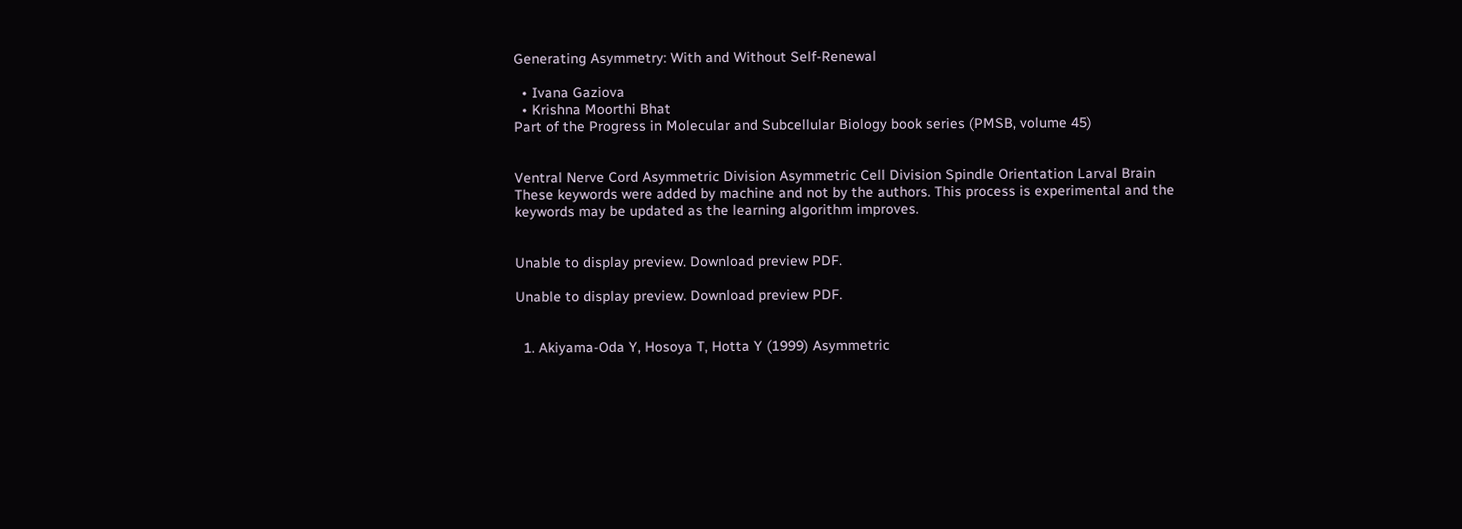Generating Asymmetry: With and Without Self-Renewal

  • Ivana Gaziova
  • Krishna Moorthi Bhat
Part of the Progress in Molecular and Subcellular Biology book series (PMSB, volume 45)


Ventral Nerve Cord Asymmetric Division Asymmetric Cell Division Spindle Orientation Larval Brain
These keywords were added by machine and not by the authors. This process is experimental and the keywords may be updated as the learning algorithm improves.


Unable to display preview. Download preview PDF.

Unable to display preview. Download preview PDF.


  1. Akiyama-Oda Y, Hosoya T, Hotta Y (1999) Asymmetric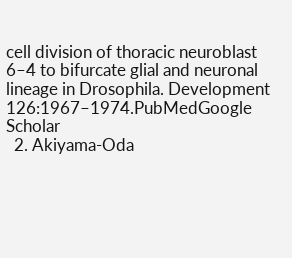cell division of thoracic neuroblast 6–4 to bifurcate glial and neuronal lineage in Drosophila. Development 126:1967–1974.PubMedGoogle Scholar
  2. Akiyama-Oda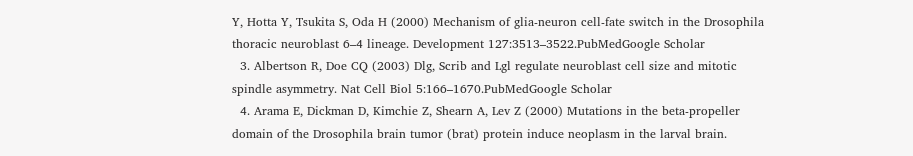Y, Hotta Y, Tsukita S, Oda H (2000) Mechanism of glia-neuron cell-fate switch in the Drosophila thoracic neuroblast 6–4 lineage. Development 127:3513–3522.PubMedGoogle Scholar
  3. Albertson R, Doe CQ (2003) Dlg, Scrib and Lgl regulate neuroblast cell size and mitotic spindle asymmetry. Nat Cell Biol 5:166–1670.PubMedGoogle Scholar
  4. Arama E, Dickman D, Kimchie Z, Shearn A, Lev Z (2000) Mutations in the beta-propeller domain of the Drosophila brain tumor (brat) protein induce neoplasm in the larval brain.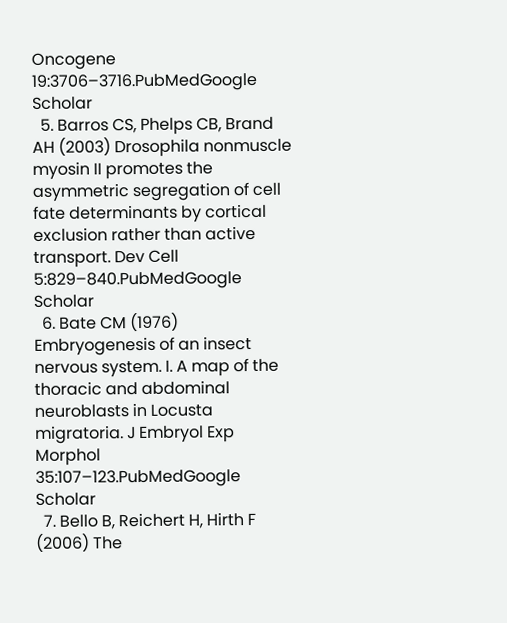Oncogene 19:3706–3716.PubMedGoogle Scholar
  5. Barros CS, Phelps CB, Brand AH (2003) Drosophila nonmuscle myosin II promotes the asymmetric segregation of cell fate determinants by cortical exclusion rather than active transport. Dev Cell 5:829–840.PubMedGoogle Scholar
  6. Bate CM (1976) Embryogenesis of an insect nervous system. I. A map of the thoracic and abdominal neuroblasts in Locusta migratoria. J Embryol Exp Morphol 35:107–123.PubMedGoogle Scholar
  7. Bello B, Reichert H, Hirth F (2006) The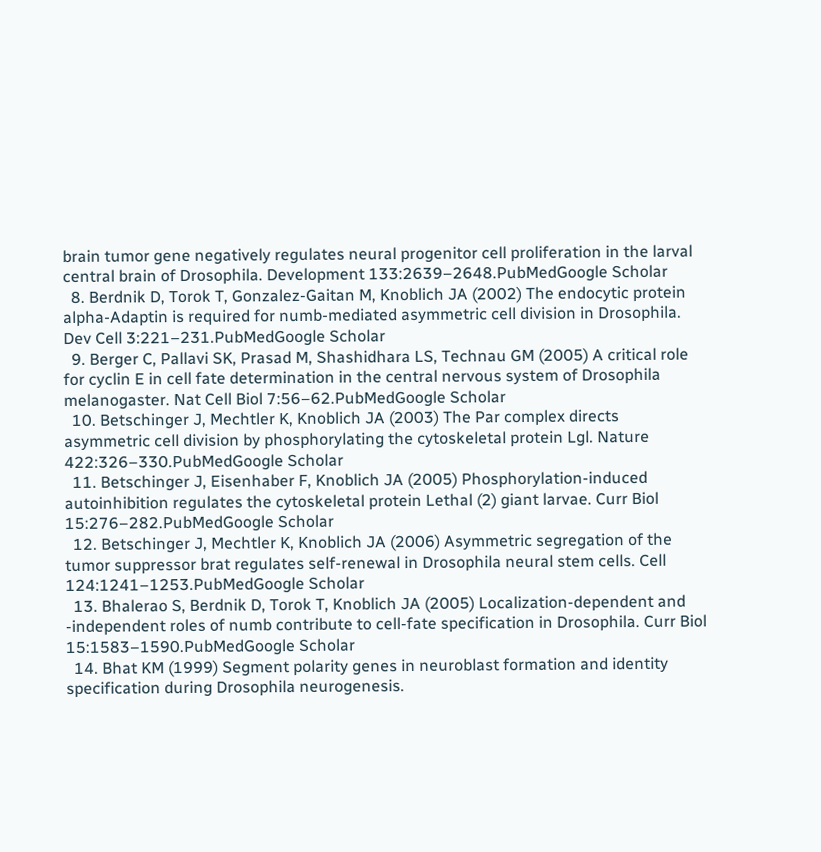brain tumor gene negatively regulates neural progenitor cell proliferation in the larval central brain of Drosophila. Development 133:2639–2648.PubMedGoogle Scholar
  8. Berdnik D, Torok T, Gonzalez-Gaitan M, Knoblich JA (2002) The endocytic protein alpha-Adaptin is required for numb-mediated asymmetric cell division in Drosophila. Dev Cell 3:221–231.PubMedGoogle Scholar
  9. Berger C, Pallavi SK, Prasad M, Shashidhara LS, Technau GM (2005) A critical role for cyclin E in cell fate determination in the central nervous system of Drosophila melanogaster. Nat Cell Biol 7:56–62.PubMedGoogle Scholar
  10. Betschinger J, Mechtler K, Knoblich JA (2003) The Par complex directs asymmetric cell division by phosphorylating the cytoskeletal protein Lgl. Nature 422:326–330.PubMedGoogle Scholar
  11. Betschinger J, Eisenhaber F, Knoblich JA (2005) Phosphorylation-induced autoinhibition regulates the cytoskeletal protein Lethal (2) giant larvae. Curr Biol 15:276–282.PubMedGoogle Scholar
  12. Betschinger J, Mechtler K, Knoblich JA (2006) Asymmetric segregation of the tumor suppressor brat regulates self-renewal in Drosophila neural stem cells. Cell 124:1241–1253.PubMedGoogle Scholar
  13. Bhalerao S, Berdnik D, Torok T, Knoblich JA (2005) Localization-dependent and -independent roles of numb contribute to cell-fate specification in Drosophila. Curr Biol 15:1583–1590.PubMedGoogle Scholar
  14. Bhat KM (1999) Segment polarity genes in neuroblast formation and identity specification during Drosophila neurogenesis.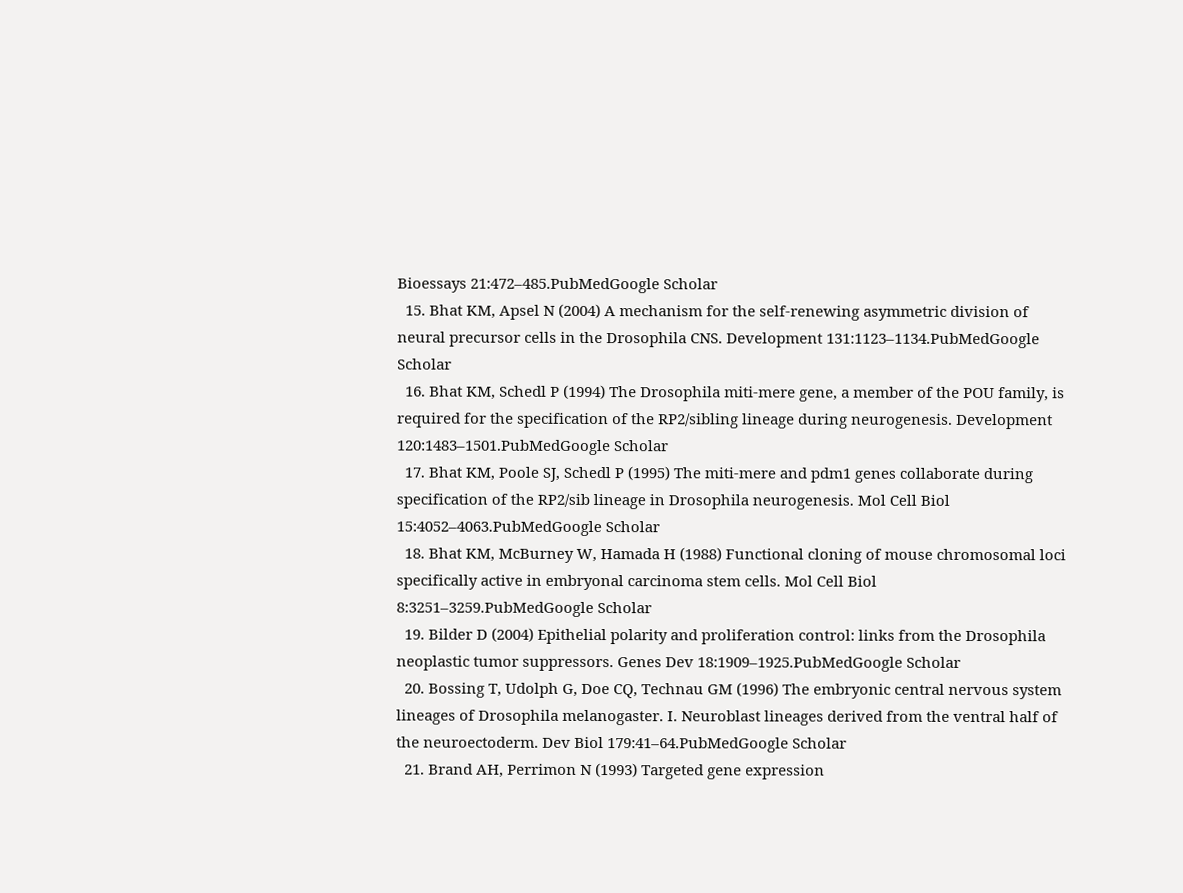Bioessays 21:472–485.PubMedGoogle Scholar
  15. Bhat KM, Apsel N (2004) A mechanism for the self-renewing asymmetric division of neural precursor cells in the Drosophila CNS. Development 131:1123–1134.PubMedGoogle Scholar
  16. Bhat KM, Schedl P (1994) The Drosophila miti-mere gene, a member of the POU family, is required for the specification of the RP2/sibling lineage during neurogenesis. Development 120:1483–1501.PubMedGoogle Scholar
  17. Bhat KM, Poole SJ, Schedl P (1995) The miti-mere and pdm1 genes collaborate during specification of the RP2/sib lineage in Drosophila neurogenesis. Mol Cell Biol 15:4052–4063.PubMedGoogle Scholar
  18. Bhat KM, McBurney W, Hamada H (1988) Functional cloning of mouse chromosomal loci specifically active in embryonal carcinoma stem cells. Mol Cell Biol 8:3251–3259.PubMedGoogle Scholar
  19. Bilder D (2004) Epithelial polarity and proliferation control: links from the Drosophila neoplastic tumor suppressors. Genes Dev 18:1909–1925.PubMedGoogle Scholar
  20. Bossing T, Udolph G, Doe CQ, Technau GM (1996) The embryonic central nervous system lineages of Drosophila melanogaster. I. Neuroblast lineages derived from the ventral half of the neuroectoderm. Dev Biol 179:41–64.PubMedGoogle Scholar
  21. Brand AH, Perrimon N (1993) Targeted gene expression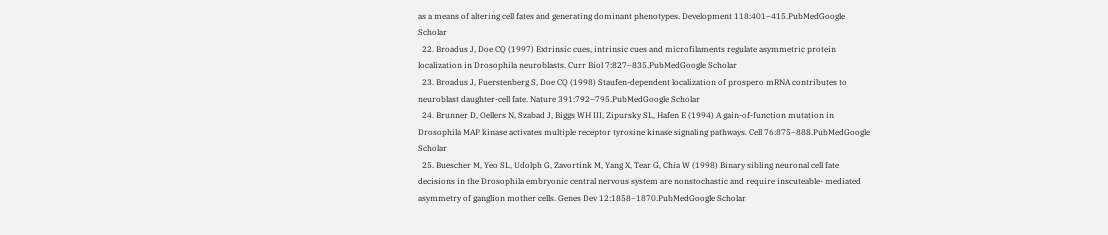as a means of altering cell fates and generating dominant phenotypes. Development 118:401–415.PubMedGoogle Scholar
  22. Broadus J, Doe CQ (1997) Extrinsic cues, intrinsic cues and microfilaments regulate asymmetric protein localization in Drosophila neuroblasts. Curr Biol 7:827–835.PubMedGoogle Scholar
  23. Broadus J, Fuerstenberg S, Doe CQ (1998) Staufen-dependent localization of prospero mRNA contributes to neuroblast daughter-cell fate. Nature 391:792–795.PubMedGoogle Scholar
  24. Brunner D, Oellers N, Szabad J, Biggs WH III, Zipursky SL, Hafen E (1994) A gain-of-function mutation in Drosophila MAP kinase activates multiple receptor tyrosine kinase signaling pathways. Cell 76:875–888.PubMedGoogle Scholar
  25. Buescher M, Yeo SL, Udolph G, Zavortink M, Yang X, Tear G, Chia W (1998) Binary sibling neuronal cell fate decisions in the Drosophila embryonic central nervous system are nonstochastic and require inscuteable- mediated asymmetry of ganglion mother cells. Genes Dev 12:1858–1870.PubMedGoogle Scholar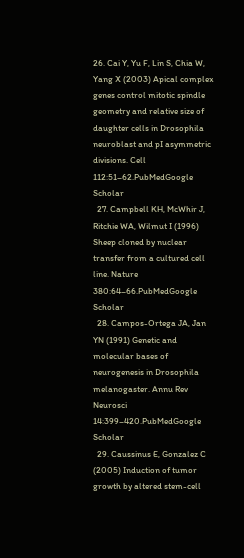26. Cai Y, Yu F, Lin S, Chia W, Yang X (2003) Apical complex genes control mitotic spindle geometry and relative size of daughter cells in Drosophila neuroblast and pI asymmetric divisions. Cell 112:51–62.PubMedGoogle Scholar
  27. Campbell KH, McWhir J, Ritchie WA, Wilmut I (1996) Sheep cloned by nuclear transfer from a cultured cell line. Nature 380:64–66.PubMedGoogle Scholar
  28. Campos-Ortega JA, Jan YN (1991) Genetic and molecular bases of neurogenesis in Drosophila melanogaster. Annu Rev Neurosci 14:399–420.PubMedGoogle Scholar
  29. Caussinus E, Gonzalez C (2005) Induction of tumor growth by altered stem-cell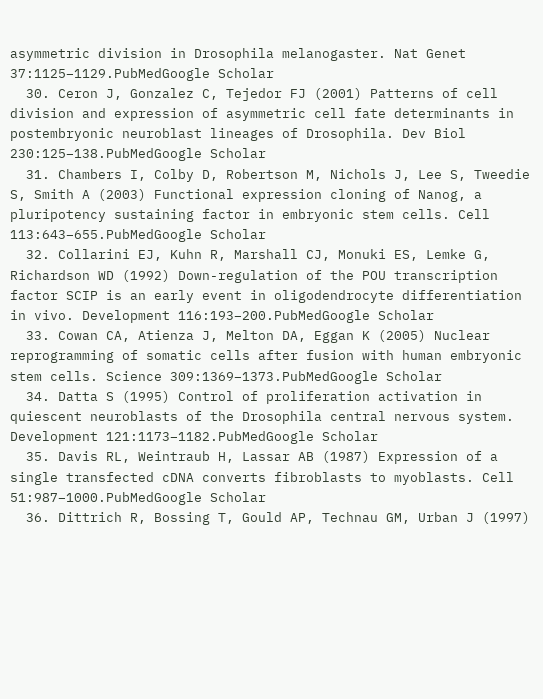asymmetric division in Drosophila melanogaster. Nat Genet 37:1125–1129.PubMedGoogle Scholar
  30. Ceron J, Gonzalez C, Tejedor FJ (2001) Patterns of cell division and expression of asymmetric cell fate determinants in postembryonic neuroblast lineages of Drosophila. Dev Biol 230:125–138.PubMedGoogle Scholar
  31. Chambers I, Colby D, Robertson M, Nichols J, Lee S, Tweedie S, Smith A (2003) Functional expression cloning of Nanog, a pluripotency sustaining factor in embryonic stem cells. Cell 113:643–655.PubMedGoogle Scholar
  32. Collarini EJ, Kuhn R, Marshall CJ, Monuki ES, Lemke G, Richardson WD (1992) Down-regulation of the POU transcription factor SCIP is an early event in oligodendrocyte differentiation in vivo. Development 116:193–200.PubMedGoogle Scholar
  33. Cowan CA, Atienza J, Melton DA, Eggan K (2005) Nuclear reprogramming of somatic cells after fusion with human embryonic stem cells. Science 309:1369–1373.PubMedGoogle Scholar
  34. Datta S (1995) Control of proliferation activation in quiescent neuroblasts of the Drosophila central nervous system. Development 121:1173–1182.PubMedGoogle Scholar
  35. Davis RL, Weintraub H, Lassar AB (1987) Expression of a single transfected cDNA converts fibroblasts to myoblasts. Cell 51:987–1000.PubMedGoogle Scholar
  36. Dittrich R, Bossing T, Gould AP, Technau GM, Urban J (1997)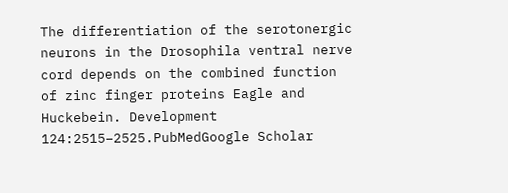The differentiation of the serotonergic neurons in the Drosophila ventral nerve cord depends on the combined function of zinc finger proteins Eagle and Huckebein. Development 124:2515–2525.PubMedGoogle Scholar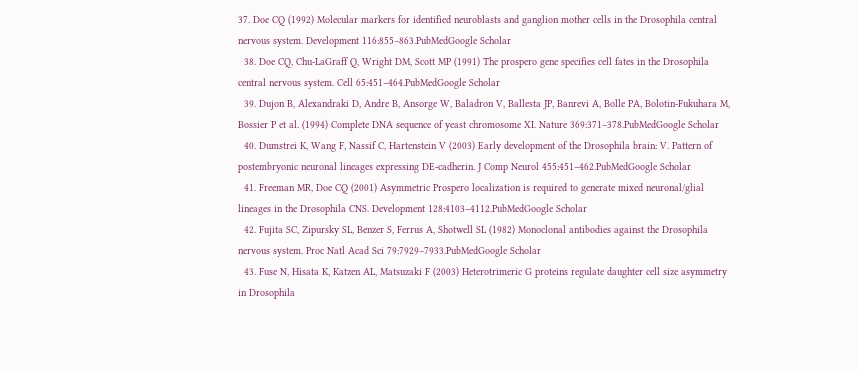37. Doe CQ (1992) Molecular markers for identified neuroblasts and ganglion mother cells in the Drosophila central nervous system. Development 116:855–863.PubMedGoogle Scholar
  38. Doe CQ, Chu-LaGraff Q, Wright DM, Scott MP (1991) The prospero gene specifies cell fates in the Drosophila central nervous system. Cell 65:451–464.PubMedGoogle Scholar
  39. Dujon B, Alexandraki D, Andre B, Ansorge W, Baladron V, Ballesta JP, Banrevi A, Bolle PA, Bolotin-Fukuhara M, Bossier P et al. (1994) Complete DNA sequence of yeast chromosome XI. Nature 369:371–378.PubMedGoogle Scholar
  40. Dumstrei K, Wang F, Nassif C, Hartenstein V (2003) Early development of the Drosophila brain: V. Pattern of postembryonic neuronal lineages expressing DE-cadherin. J Comp Neurol 455:451–462.PubMedGoogle Scholar
  41. Freeman MR, Doe CQ (2001) Asymmetric Prospero localization is required to generate mixed neuronal/glial lineages in the Drosophila CNS. Development 128:4103–4112.PubMedGoogle Scholar
  42. Fujita SC, Zipursky SL, Benzer S, Ferrus A, Shotwell SL (1982) Monoclonal antibodies against the Drosophila nervous system. Proc Natl Acad Sci 79:7929–7933.PubMedGoogle Scholar
  43. Fuse N, Hisata K, Katzen AL, Matsuzaki F (2003) Heterotrimeric G proteins regulate daughter cell size asymmetry in Drosophila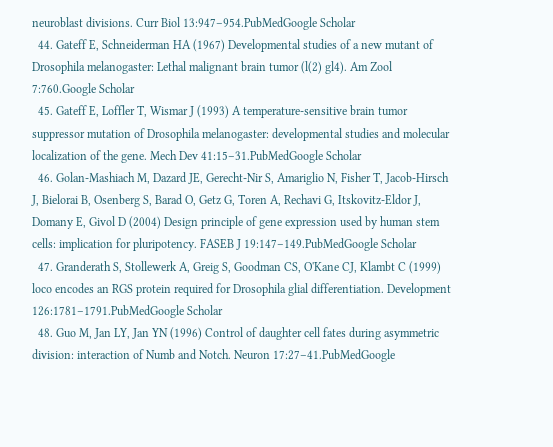neuroblast divisions. Curr Biol 13:947–954.PubMedGoogle Scholar
  44. Gateff E, Schneiderman HA (1967) Developmental studies of a new mutant of Drosophila melanogaster: Lethal malignant brain tumor (l(2) gl4). Am Zool 7:760.Google Scholar
  45. Gateff E, Loffler T, Wismar J (1993) A temperature-sensitive brain tumor suppressor mutation of Drosophila melanogaster: developmental studies and molecular localization of the gene. Mech Dev 41:15–31.PubMedGoogle Scholar
  46. Golan-Mashiach M, Dazard JE, Gerecht-Nir S, Amariglio N, Fisher T, Jacob-Hirsch J, Bielorai B, Osenberg S, Barad O, Getz G, Toren A, Rechavi G, Itskovitz-Eldor J, Domany E, Givol D (2004) Design principle of gene expression used by human stem cells: implication for pluripotency. FASEB J 19:147–149.PubMedGoogle Scholar
  47. Granderath S, Stollewerk A, Greig S, Goodman CS, O'Kane CJ, Klambt C (1999) loco encodes an RGS protein required for Drosophila glial differentiation. Development 126:1781–1791.PubMedGoogle Scholar
  48. Guo M, Jan LY, Jan YN (1996) Control of daughter cell fates during asymmetric division: interaction of Numb and Notch. Neuron 17:27–41.PubMedGoogle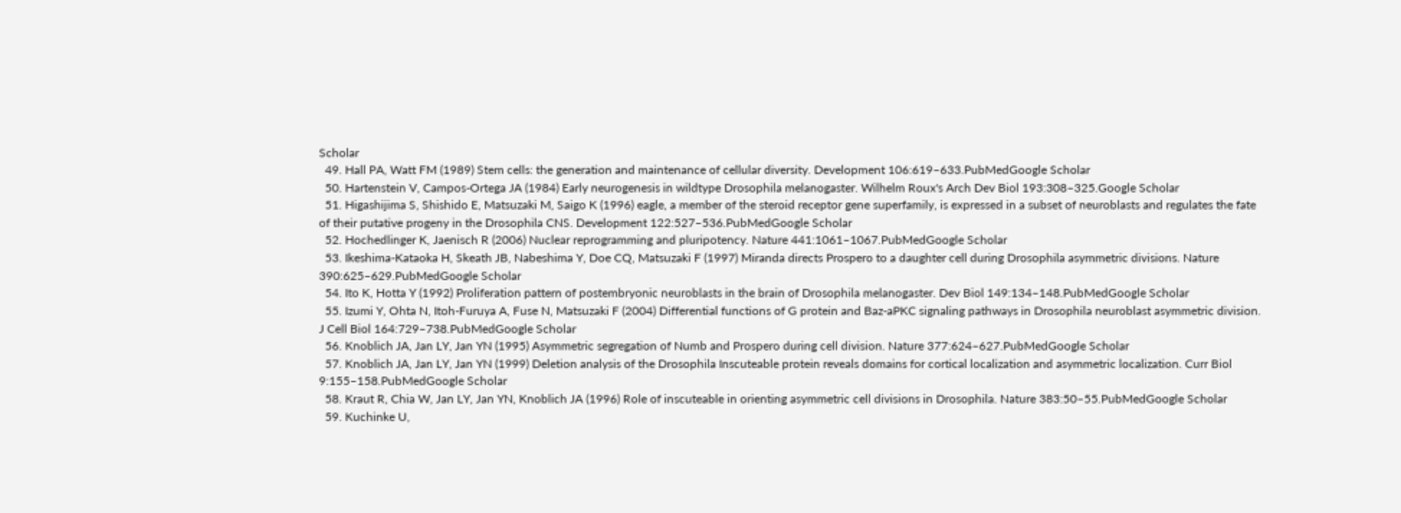Scholar
  49. Hall PA, Watt FM (1989) Stem cells: the generation and maintenance of cellular diversity. Development 106:619–633.PubMedGoogle Scholar
  50. Hartenstein V, Campos-Ortega JA (1984) Early neurogenesis in wildtype Drosophila melanogaster. Wilhelm Roux's Arch Dev Biol 193:308–325.Google Scholar
  51. Higashijima S, Shishido E, Matsuzaki M, Saigo K (1996) eagle, a member of the steroid receptor gene superfamily, is expressed in a subset of neuroblasts and regulates the fate of their putative progeny in the Drosophila CNS. Development 122:527–536.PubMedGoogle Scholar
  52. Hochedlinger K, Jaenisch R (2006) Nuclear reprogramming and pluripotency. Nature 441:1061–1067.PubMedGoogle Scholar
  53. Ikeshima-Kataoka H, Skeath JB, Nabeshima Y, Doe CQ, Matsuzaki F (1997) Miranda directs Prospero to a daughter cell during Drosophila asymmetric divisions. Nature 390:625–629.PubMedGoogle Scholar
  54. Ito K, Hotta Y (1992) Proliferation pattern of postembryonic neuroblasts in the brain of Drosophila melanogaster. Dev Biol 149:134–148.PubMedGoogle Scholar
  55. Izumi Y, Ohta N, Itoh-Furuya A, Fuse N, Matsuzaki F (2004) Differential functions of G protein and Baz-aPKC signaling pathways in Drosophila neuroblast asymmetric division. J Cell Biol 164:729–738.PubMedGoogle Scholar
  56. Knoblich JA, Jan LY, Jan YN (1995) Asymmetric segregation of Numb and Prospero during cell division. Nature 377:624–627.PubMedGoogle Scholar
  57. Knoblich JA, Jan LY, Jan YN (1999) Deletion analysis of the Drosophila Inscuteable protein reveals domains for cortical localization and asymmetric localization. Curr Biol 9:155–158.PubMedGoogle Scholar
  58. Kraut R, Chia W, Jan LY, Jan YN, Knoblich JA (1996) Role of inscuteable in orienting asymmetric cell divisions in Drosophila. Nature 383:50–55.PubMedGoogle Scholar
  59. Kuchinke U,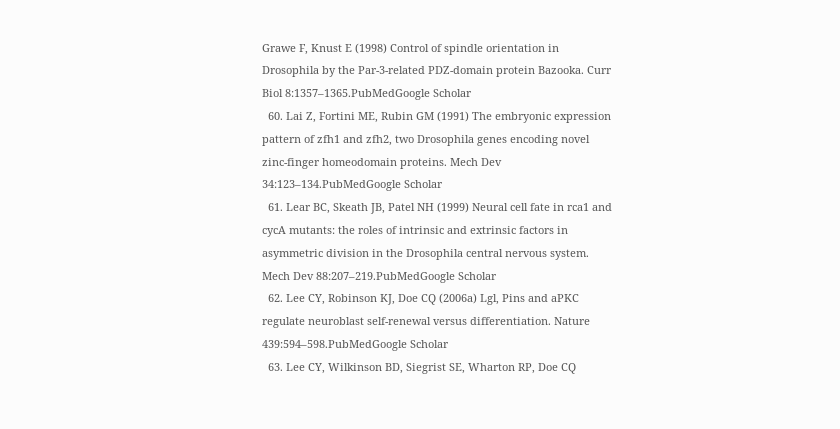Grawe F, Knust E (1998) Control of spindle orientation in Drosophila by the Par-3-related PDZ-domain protein Bazooka. Curr Biol 8:1357–1365.PubMedGoogle Scholar
  60. Lai Z, Fortini ME, Rubin GM (1991) The embryonic expression pattern of zfh1 and zfh2, two Drosophila genes encoding novel zinc-finger homeodomain proteins. Mech Dev 34:123–134.PubMedGoogle Scholar
  61. Lear BC, Skeath JB, Patel NH (1999) Neural cell fate in rca1 and cycA mutants: the roles of intrinsic and extrinsic factors in asymmetric division in the Drosophila central nervous system. Mech Dev 88:207–219.PubMedGoogle Scholar
  62. Lee CY, Robinson KJ, Doe CQ (2006a) Lgl, Pins and aPKC regulate neuroblast self-renewal versus differentiation. Nature 439:594–598.PubMedGoogle Scholar
  63. Lee CY, Wilkinson BD, Siegrist SE, Wharton RP, Doe CQ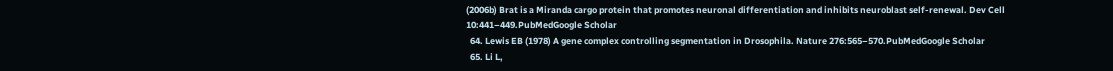(2006b) Brat is a Miranda cargo protein that promotes neuronal differentiation and inhibits neuroblast self-renewal. Dev Cell 10:441–449.PubMedGoogle Scholar
  64. Lewis EB (1978) A gene complex controlling segmentation in Drosophila. Nature 276:565–570.PubMedGoogle Scholar
  65. Li L,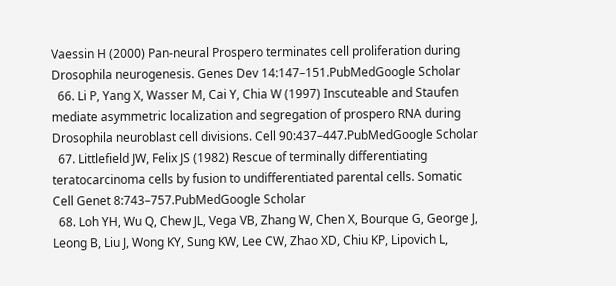Vaessin H (2000) Pan-neural Prospero terminates cell proliferation during Drosophila neurogenesis. Genes Dev 14:147–151.PubMedGoogle Scholar
  66. Li P, Yang X, Wasser M, Cai Y, Chia W (1997) Inscuteable and Staufen mediate asymmetric localization and segregation of prospero RNA during Drosophila neuroblast cell divisions. Cell 90:437–447.PubMedGoogle Scholar
  67. Littlefield JW, Felix JS (1982) Rescue of terminally differentiating teratocarcinoma cells by fusion to undifferentiated parental cells. Somatic Cell Genet 8:743–757.PubMedGoogle Scholar
  68. Loh YH, Wu Q, Chew JL, Vega VB, Zhang W, Chen X, Bourque G, George J, Leong B, Liu J, Wong KY, Sung KW, Lee CW, Zhao XD, Chiu KP, Lipovich L,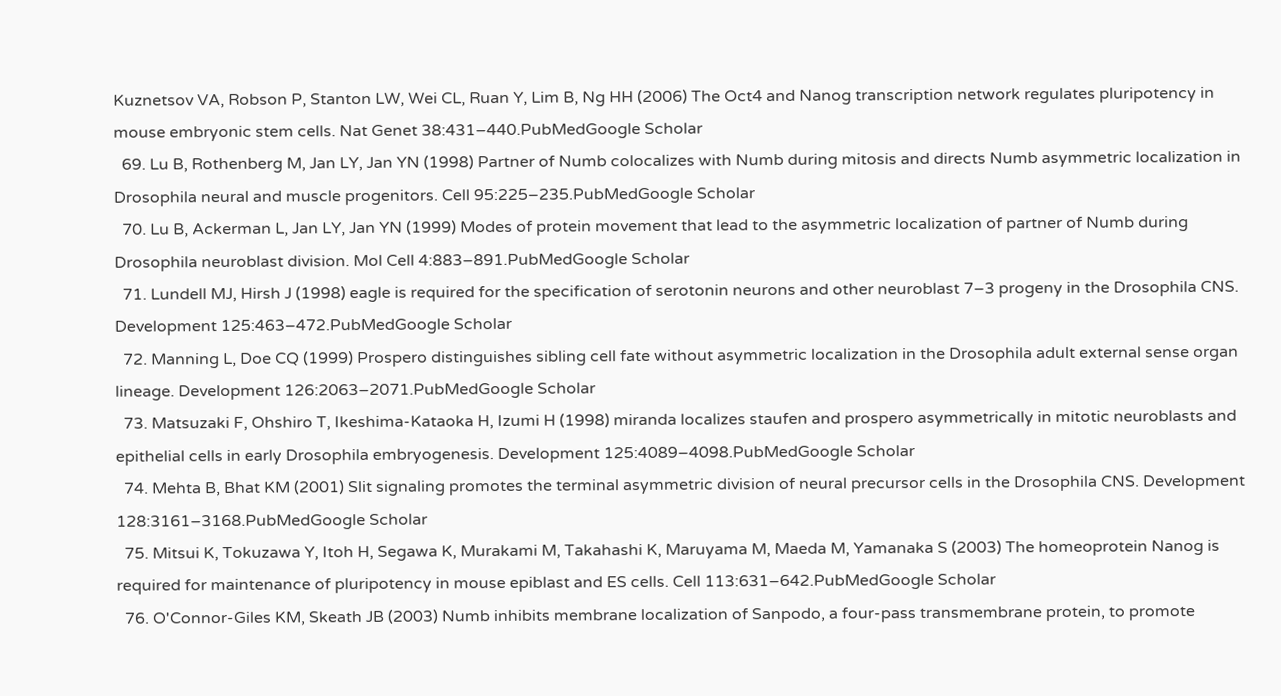Kuznetsov VA, Robson P, Stanton LW, Wei CL, Ruan Y, Lim B, Ng HH (2006) The Oct4 and Nanog transcription network regulates pluripotency in mouse embryonic stem cells. Nat Genet 38:431–440.PubMedGoogle Scholar
  69. Lu B, Rothenberg M, Jan LY, Jan YN (1998) Partner of Numb colocalizes with Numb during mitosis and directs Numb asymmetric localization in Drosophila neural and muscle progenitors. Cell 95:225–235.PubMedGoogle Scholar
  70. Lu B, Ackerman L, Jan LY, Jan YN (1999) Modes of protein movement that lead to the asymmetric localization of partner of Numb during Drosophila neuroblast division. Mol Cell 4:883–891.PubMedGoogle Scholar
  71. Lundell MJ, Hirsh J (1998) eagle is required for the specification of serotonin neurons and other neuroblast 7–3 progeny in the Drosophila CNS. Development 125:463–472.PubMedGoogle Scholar
  72. Manning L, Doe CQ (1999) Prospero distinguishes sibling cell fate without asymmetric localization in the Drosophila adult external sense organ lineage. Development 126:2063–2071.PubMedGoogle Scholar
  73. Matsuzaki F, Ohshiro T, Ikeshima-Kataoka H, Izumi H (1998) miranda localizes staufen and prospero asymmetrically in mitotic neuroblasts and epithelial cells in early Drosophila embryogenesis. Development 125:4089–4098.PubMedGoogle Scholar
  74. Mehta B, Bhat KM (2001) Slit signaling promotes the terminal asymmetric division of neural precursor cells in the Drosophila CNS. Development 128:3161–3168.PubMedGoogle Scholar
  75. Mitsui K, Tokuzawa Y, Itoh H, Segawa K, Murakami M, Takahashi K, Maruyama M, Maeda M, Yamanaka S (2003) The homeoprotein Nanog is required for maintenance of pluripotency in mouse epiblast and ES cells. Cell 113:631–642.PubMedGoogle Scholar
  76. O'Connor-Giles KM, Skeath JB (2003) Numb inhibits membrane localization of Sanpodo, a four-pass transmembrane protein, to promote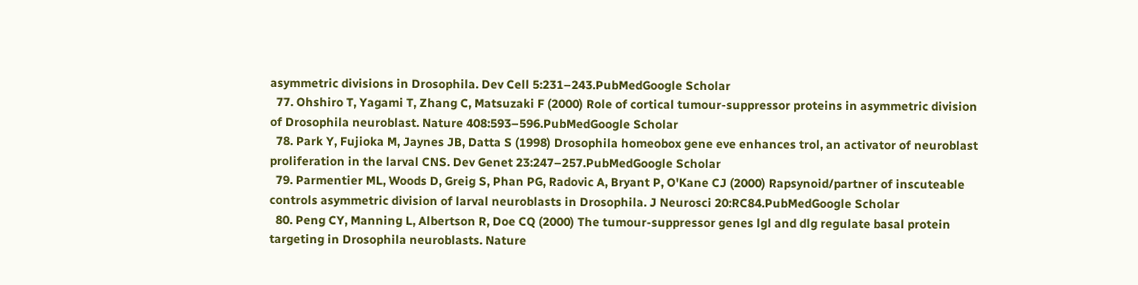asymmetric divisions in Drosophila. Dev Cell 5:231–243.PubMedGoogle Scholar
  77. Ohshiro T, Yagami T, Zhang C, Matsuzaki F (2000) Role of cortical tumour-suppressor proteins in asymmetric division of Drosophila neuroblast. Nature 408:593–596.PubMedGoogle Scholar
  78. Park Y, Fujioka M, Jaynes JB, Datta S (1998) Drosophila homeobox gene eve enhances trol, an activator of neuroblast proliferation in the larval CNS. Dev Genet 23:247–257.PubMedGoogle Scholar
  79. Parmentier ML, Woods D, Greig S, Phan PG, Radovic A, Bryant P, O'Kane CJ (2000) Rapsynoid/partner of inscuteable controls asymmetric division of larval neuroblasts in Drosophila. J Neurosci 20:RC84.PubMedGoogle Scholar
  80. Peng CY, Manning L, Albertson R, Doe CQ (2000) The tumour-suppressor genes lgl and dlg regulate basal protein targeting in Drosophila neuroblasts. Nature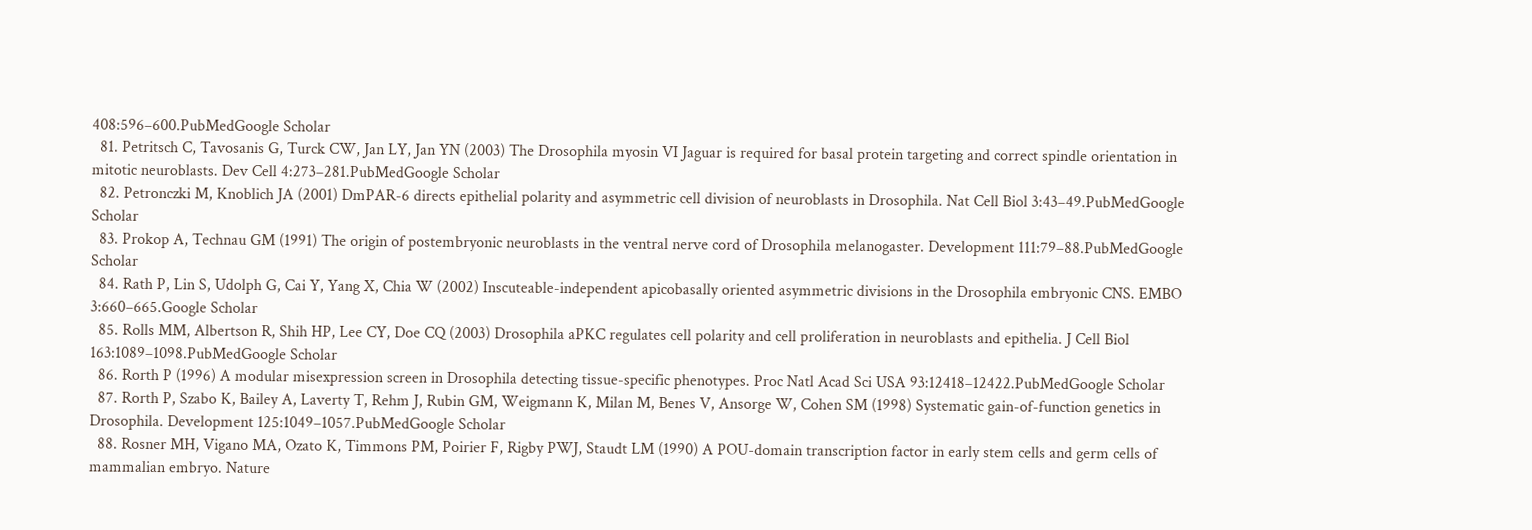408:596–600.PubMedGoogle Scholar
  81. Petritsch C, Tavosanis G, Turck CW, Jan LY, Jan YN (2003) The Drosophila myosin VI Jaguar is required for basal protein targeting and correct spindle orientation in mitotic neuroblasts. Dev Cell 4:273–281.PubMedGoogle Scholar
  82. Petronczki M, Knoblich JA (2001) DmPAR-6 directs epithelial polarity and asymmetric cell division of neuroblasts in Drosophila. Nat Cell Biol 3:43–49.PubMedGoogle Scholar
  83. Prokop A, Technau GM (1991) The origin of postembryonic neuroblasts in the ventral nerve cord of Drosophila melanogaster. Development 111:79–88.PubMedGoogle Scholar
  84. Rath P, Lin S, Udolph G, Cai Y, Yang X, Chia W (2002) Inscuteable-independent apicobasally oriented asymmetric divisions in the Drosophila embryonic CNS. EMBO 3:660–665.Google Scholar
  85. Rolls MM, Albertson R, Shih HP, Lee CY, Doe CQ (2003) Drosophila aPKC regulates cell polarity and cell proliferation in neuroblasts and epithelia. J Cell Biol 163:1089–1098.PubMedGoogle Scholar
  86. Rorth P (1996) A modular misexpression screen in Drosophila detecting tissue-specific phenotypes. Proc Natl Acad Sci USA 93:12418–12422.PubMedGoogle Scholar
  87. Rorth P, Szabo K, Bailey A, Laverty T, Rehm J, Rubin GM, Weigmann K, Milan M, Benes V, Ansorge W, Cohen SM (1998) Systematic gain-of-function genetics in Drosophila. Development 125:1049–1057.PubMedGoogle Scholar
  88. Rosner MH, Vigano MA, Ozato K, Timmons PM, Poirier F, Rigby PWJ, Staudt LM (1990) A POU-domain transcription factor in early stem cells and germ cells of mammalian embryo. Nature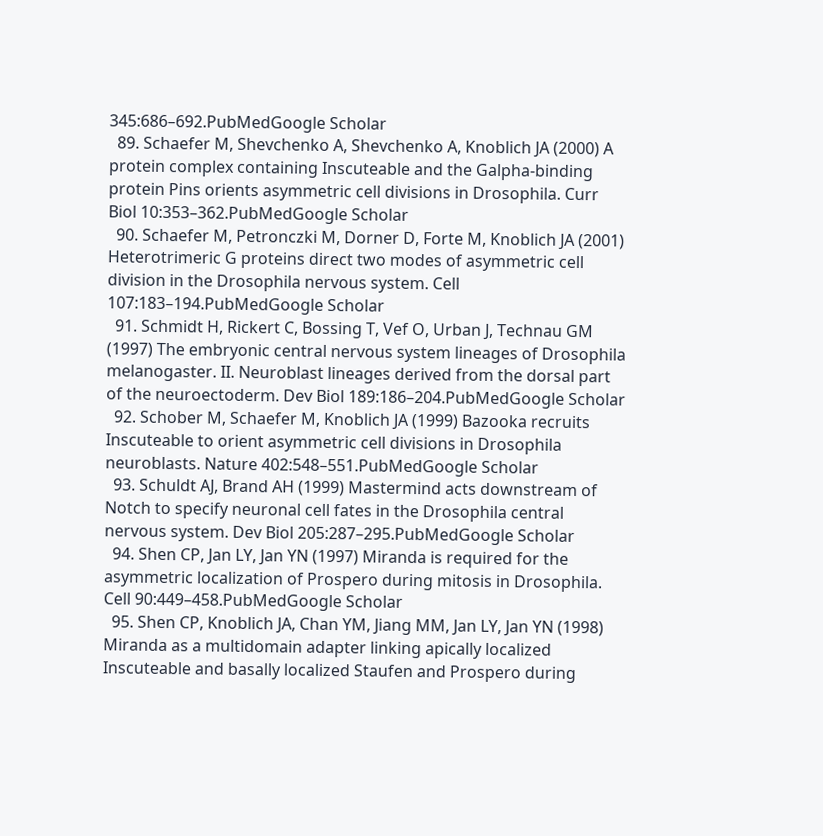345:686–692.PubMedGoogle Scholar
  89. Schaefer M, Shevchenko A, Shevchenko A, Knoblich JA (2000) A protein complex containing Inscuteable and the Galpha-binding protein Pins orients asymmetric cell divisions in Drosophila. Curr Biol 10:353–362.PubMedGoogle Scholar
  90. Schaefer M, Petronczki M, Dorner D, Forte M, Knoblich JA (2001) Heterotrimeric G proteins direct two modes of asymmetric cell division in the Drosophila nervous system. Cell 107:183–194.PubMedGoogle Scholar
  91. Schmidt H, Rickert C, Bossing T, Vef O, Urban J, Technau GM (1997) The embryonic central nervous system lineages of Drosophila melanogaster. II. Neuroblast lineages derived from the dorsal part of the neuroectoderm. Dev Biol 189:186–204.PubMedGoogle Scholar
  92. Schober M, Schaefer M, Knoblich JA (1999) Bazooka recruits Inscuteable to orient asymmetric cell divisions in Drosophila neuroblasts. Nature 402:548–551.PubMedGoogle Scholar
  93. Schuldt AJ, Brand AH (1999) Mastermind acts downstream of Notch to specify neuronal cell fates in the Drosophila central nervous system. Dev Biol 205:287–295.PubMedGoogle Scholar
  94. Shen CP, Jan LY, Jan YN (1997) Miranda is required for the asymmetric localization of Prospero during mitosis in Drosophila. Cell 90:449–458.PubMedGoogle Scholar
  95. Shen CP, Knoblich JA, Chan YM, Jiang MM, Jan LY, Jan YN (1998) Miranda as a multidomain adapter linking apically localized Inscuteable and basally localized Staufen and Prospero during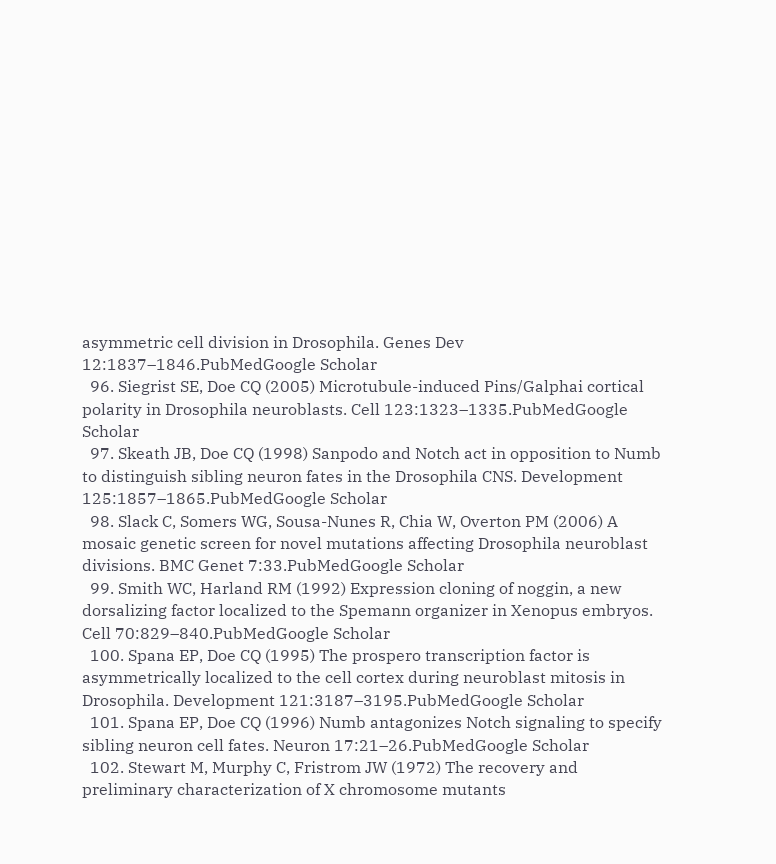asymmetric cell division in Drosophila. Genes Dev 12:1837–1846.PubMedGoogle Scholar
  96. Siegrist SE, Doe CQ (2005) Microtubule-induced Pins/Galphai cortical polarity in Drosophila neuroblasts. Cell 123:1323–1335.PubMedGoogle Scholar
  97. Skeath JB, Doe CQ (1998) Sanpodo and Notch act in opposition to Numb to distinguish sibling neuron fates in the Drosophila CNS. Development 125:1857–1865.PubMedGoogle Scholar
  98. Slack C, Somers WG, Sousa-Nunes R, Chia W, Overton PM (2006) A mosaic genetic screen for novel mutations affecting Drosophila neuroblast divisions. BMC Genet 7:33.PubMedGoogle Scholar
  99. Smith WC, Harland RM (1992) Expression cloning of noggin, a new dorsalizing factor localized to the Spemann organizer in Xenopus embryos. Cell 70:829–840.PubMedGoogle Scholar
  100. Spana EP, Doe CQ (1995) The prospero transcription factor is asymmetrically localized to the cell cortex during neuroblast mitosis in Drosophila. Development 121:3187–3195.PubMedGoogle Scholar
  101. Spana EP, Doe CQ (1996) Numb antagonizes Notch signaling to specify sibling neuron cell fates. Neuron 17:21–26.PubMedGoogle Scholar
  102. Stewart M, Murphy C, Fristrom JW (1972) The recovery and preliminary characterization of X chromosome mutants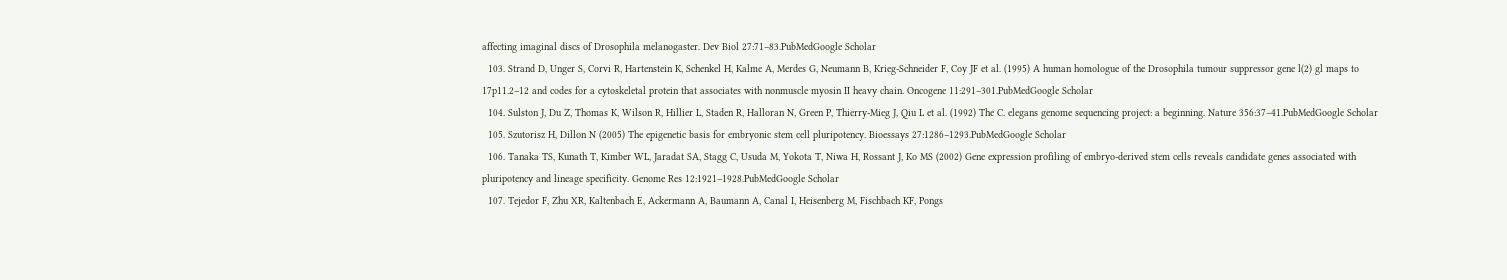affecting imaginal discs of Drosophila melanogaster. Dev Biol 27:71–83.PubMedGoogle Scholar
  103. Strand D, Unger S, Corvi R, Hartenstein K, Schenkel H, Kalme A, Merdes G, Neumann B, Krieg-Schneider F, Coy JF et al. (1995) A human homologue of the Drosophila tumour suppressor gene l(2) gl maps to 17p11.2–12 and codes for a cytoskeletal protein that associates with nonmuscle myosin II heavy chain. Oncogene 11:291–301.PubMedGoogle Scholar
  104. Sulston J, Du Z, Thomas K, Wilson R, Hillier L, Staden R, Halloran N, Green P, Thierry-Mieg J, Qiu L et al. (1992) The C. elegans genome sequencing project: a beginning. Nature 356:37–41.PubMedGoogle Scholar
  105. Szutorisz H, Dillon N (2005) The epigenetic basis for embryonic stem cell pluripotency. Bioessays 27:1286–1293.PubMedGoogle Scholar
  106. Tanaka TS, Kunath T, Kimber WL, Jaradat SA, Stagg C, Usuda M, Yokota T, Niwa H, Rossant J, Ko MS (2002) Gene expression profiling of embryo-derived stem cells reveals candidate genes associated with pluripotency and lineage specificity. Genome Res 12:1921–1928.PubMedGoogle Scholar
  107. Tejedor F, Zhu XR, Kaltenbach E, Ackermann A, Baumann A, Canal I, Heisenberg M, Fischbach KF, Pongs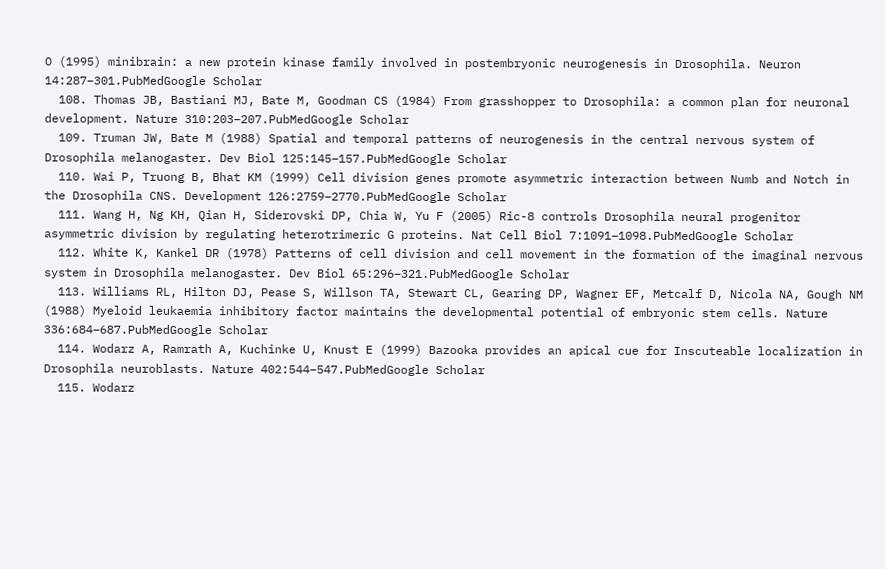O (1995) minibrain: a new protein kinase family involved in postembryonic neurogenesis in Drosophila. Neuron 14:287–301.PubMedGoogle Scholar
  108. Thomas JB, Bastiani MJ, Bate M, Goodman CS (1984) From grasshopper to Drosophila: a common plan for neuronal development. Nature 310:203–207.PubMedGoogle Scholar
  109. Truman JW, Bate M (1988) Spatial and temporal patterns of neurogenesis in the central nervous system of Drosophila melanogaster. Dev Biol 125:145–157.PubMedGoogle Scholar
  110. Wai P, Truong B, Bhat KM (1999) Cell division genes promote asymmetric interaction between Numb and Notch in the Drosophila CNS. Development 126:2759–2770.PubMedGoogle Scholar
  111. Wang H, Ng KH, Qian H, Siderovski DP, Chia W, Yu F (2005) Ric-8 controls Drosophila neural progenitor asymmetric division by regulating heterotrimeric G proteins. Nat Cell Biol 7:1091–1098.PubMedGoogle Scholar
  112. White K, Kankel DR (1978) Patterns of cell division and cell movement in the formation of the imaginal nervous system in Drosophila melanogaster. Dev Biol 65:296–321.PubMedGoogle Scholar
  113. Williams RL, Hilton DJ, Pease S, Willson TA, Stewart CL, Gearing DP, Wagner EF, Metcalf D, Nicola NA, Gough NM (1988) Myeloid leukaemia inhibitory factor maintains the developmental potential of embryonic stem cells. Nature 336:684–687.PubMedGoogle Scholar
  114. Wodarz A, Ramrath A, Kuchinke U, Knust E (1999) Bazooka provides an apical cue for Inscuteable localization in Drosophila neuroblasts. Nature 402:544–547.PubMedGoogle Scholar
  115. Wodarz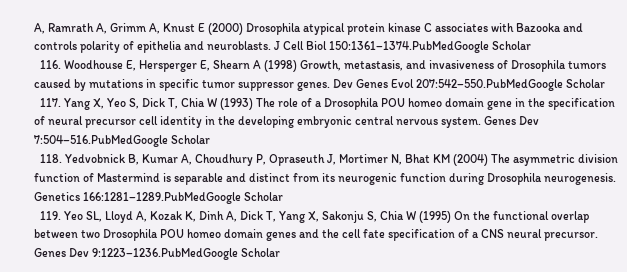A, Ramrath A, Grimm A, Knust E (2000) Drosophila atypical protein kinase C associates with Bazooka and controls polarity of epithelia and neuroblasts. J Cell Biol 150:1361–1374.PubMedGoogle Scholar
  116. Woodhouse E, Hersperger E, Shearn A (1998) Growth, metastasis, and invasiveness of Drosophila tumors caused by mutations in specific tumor suppressor genes. Dev Genes Evol 207:542–550.PubMedGoogle Scholar
  117. Yang X, Yeo S, Dick T, Chia W (1993) The role of a Drosophila POU homeo domain gene in the specification of neural precursor cell identity in the developing embryonic central nervous system. Genes Dev 7:504–516.PubMedGoogle Scholar
  118. Yedvobnick B, Kumar A, Choudhury P, Opraseuth J, Mortimer N, Bhat KM (2004) The asymmetric division function of Mastermind is separable and distinct from its neurogenic function during Drosophila neurogenesis. Genetics 166:1281–1289.PubMedGoogle Scholar
  119. Yeo SL, Lloyd A, Kozak K, Dinh A, Dick T, Yang X, Sakonju S, Chia W (1995) On the functional overlap between two Drosophila POU homeo domain genes and the cell fate specification of a CNS neural precursor. Genes Dev 9:1223–1236.PubMedGoogle Scholar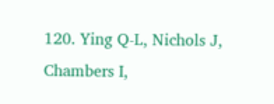120. Ying Q-L, Nichols J, Chambers I,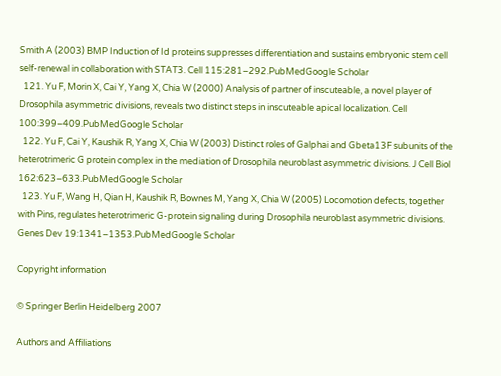Smith A (2003) BMP Induction of Id proteins suppresses differentiation and sustains embryonic stem cell self-renewal in collaboration with STAT3. Cell 115:281–292.PubMedGoogle Scholar
  121. Yu F, Morin X, Cai Y, Yang X, Chia W (2000) Analysis of partner of inscuteable, a novel player of Drosophila asymmetric divisions, reveals two distinct steps in inscuteable apical localization. Cell 100:399–409.PubMedGoogle Scholar
  122. Yu F, Cai Y, Kaushik R, Yang X, Chia W (2003) Distinct roles of Galphai and Gbeta13F subunits of the heterotrimeric G protein complex in the mediation of Drosophila neuroblast asymmetric divisions. J Cell Biol 162:623–633.PubMedGoogle Scholar
  123. Yu F, Wang H, Qian H, Kaushik R, Bownes M, Yang X, Chia W (2005) Locomotion defects, together with Pins, regulates heterotrimeric G-protein signaling during Drosophila neuroblast asymmetric divisions. Genes Dev 19:1341–1353.PubMedGoogle Scholar

Copyright information

© Springer Berlin Heidelberg 2007

Authors and Affiliations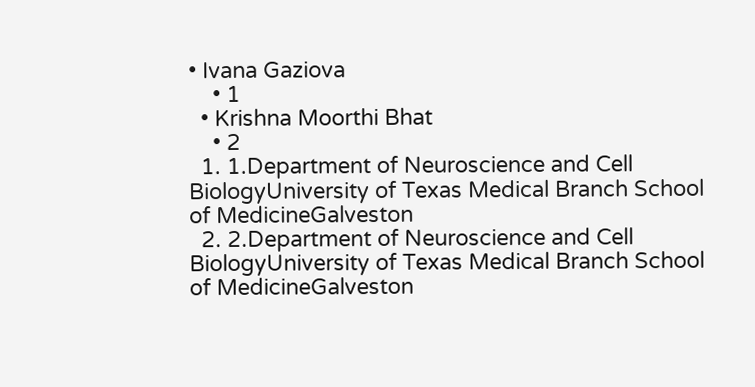• Ivana Gaziova
    • 1
  • Krishna Moorthi Bhat
    • 2
  1. 1.Department of Neuroscience and Cell BiologyUniversity of Texas Medical Branch School of MedicineGalveston
  2. 2.Department of Neuroscience and Cell BiologyUniversity of Texas Medical Branch School of MedicineGalveston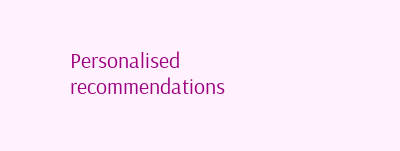Personalised recommendations